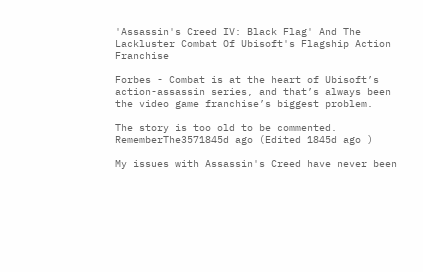'Assassin's Creed IV: Black Flag' And The Lackluster Combat Of Ubisoft's Flagship Action Franchise

Forbes - Combat is at the heart of Ubisoft’s action-assassin series, and that’s always been the video game franchise’s biggest problem.

The story is too old to be commented.
RememberThe3571845d ago (Edited 1845d ago )

My issues with Assassin's Creed have never been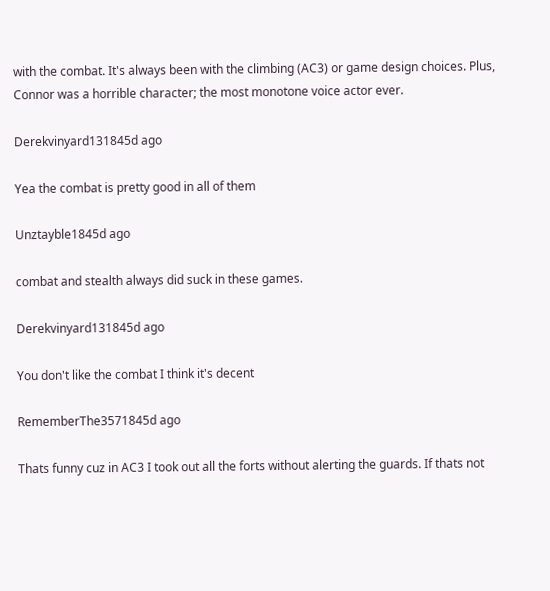with the combat. It's always been with the climbing (AC3) or game design choices. Plus, Connor was a horrible character; the most monotone voice actor ever.

Derekvinyard131845d ago

Yea the combat is pretty good in all of them

Unztayble1845d ago

combat and stealth always did suck in these games.

Derekvinyard131845d ago

You don't like the combat I think it's decent

RememberThe3571845d ago

Thats funny cuz in AC3 I took out all the forts without alerting the guards. If thats not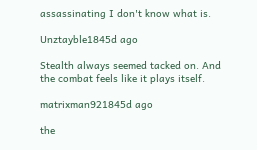assassinating I don't know what is.

Unztayble1845d ago

Stealth always seemed tacked on. And the combat feels like it plays itself.

matrixman921845d ago

the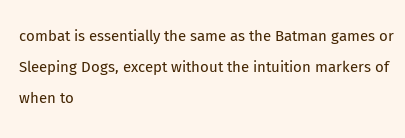combat is essentially the same as the Batman games or Sleeping Dogs, except without the intuition markers of when to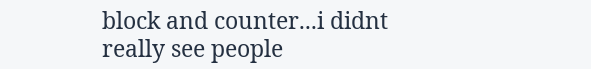block and counter...i didnt really see people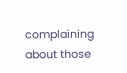complaining about those